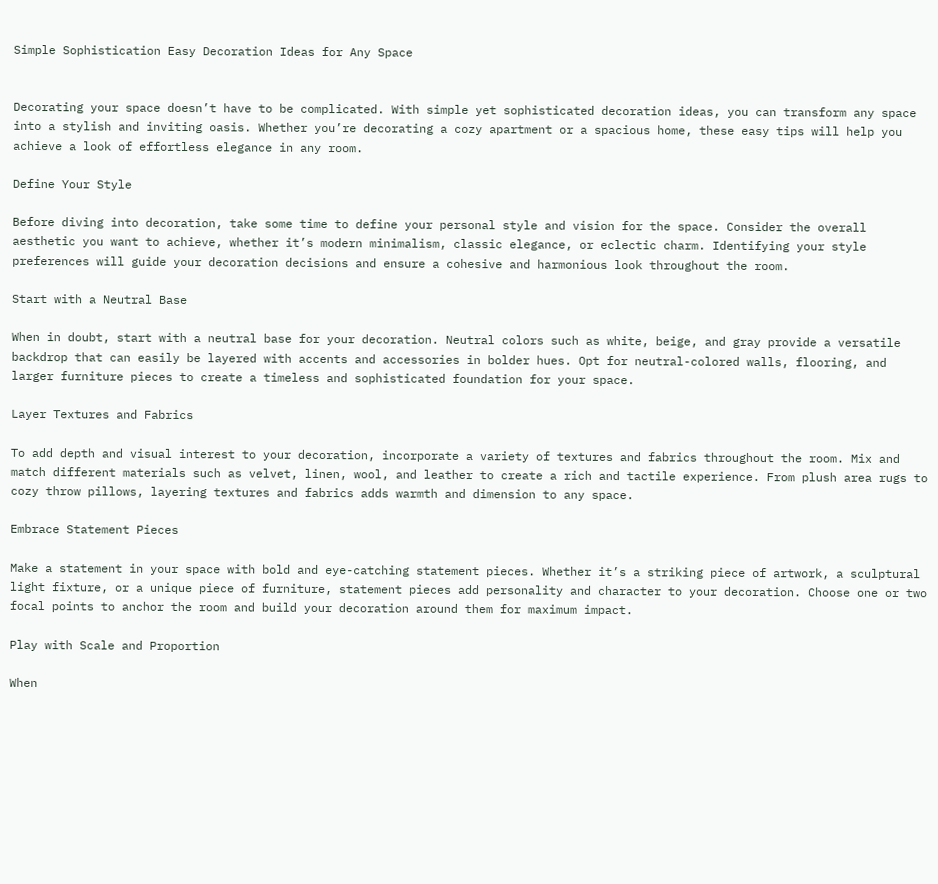Simple Sophistication Easy Decoration Ideas for Any Space


Decorating your space doesn’t have to be complicated. With simple yet sophisticated decoration ideas, you can transform any space into a stylish and inviting oasis. Whether you’re decorating a cozy apartment or a spacious home, these easy tips will help you achieve a look of effortless elegance in any room.

Define Your Style

Before diving into decoration, take some time to define your personal style and vision for the space. Consider the overall aesthetic you want to achieve, whether it’s modern minimalism, classic elegance, or eclectic charm. Identifying your style preferences will guide your decoration decisions and ensure a cohesive and harmonious look throughout the room.

Start with a Neutral Base

When in doubt, start with a neutral base for your decoration. Neutral colors such as white, beige, and gray provide a versatile backdrop that can easily be layered with accents and accessories in bolder hues. Opt for neutral-colored walls, flooring, and larger furniture pieces to create a timeless and sophisticated foundation for your space.

Layer Textures and Fabrics

To add depth and visual interest to your decoration, incorporate a variety of textures and fabrics throughout the room. Mix and match different materials such as velvet, linen, wool, and leather to create a rich and tactile experience. From plush area rugs to cozy throw pillows, layering textures and fabrics adds warmth and dimension to any space.

Embrace Statement Pieces

Make a statement in your space with bold and eye-catching statement pieces. Whether it’s a striking piece of artwork, a sculptural light fixture, or a unique piece of furniture, statement pieces add personality and character to your decoration. Choose one or two focal points to anchor the room and build your decoration around them for maximum impact.

Play with Scale and Proportion

When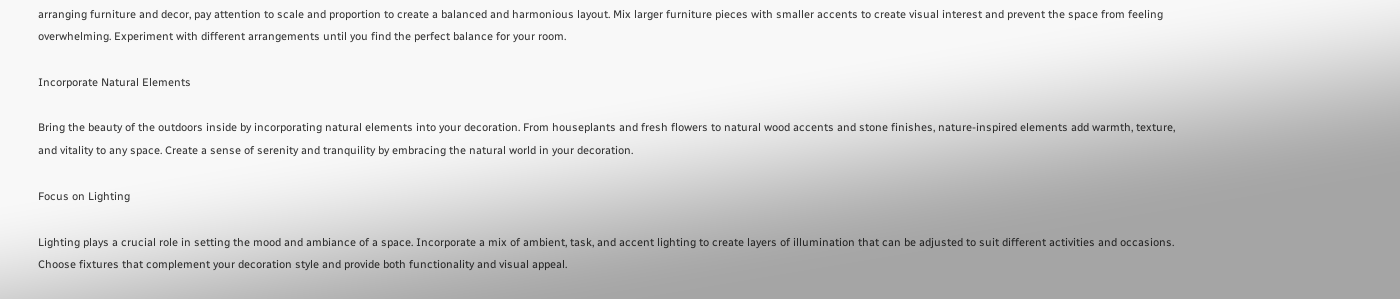arranging furniture and decor, pay attention to scale and proportion to create a balanced and harmonious layout. Mix larger furniture pieces with smaller accents to create visual interest and prevent the space from feeling overwhelming. Experiment with different arrangements until you find the perfect balance for your room.

Incorporate Natural Elements

Bring the beauty of the outdoors inside by incorporating natural elements into your decoration. From houseplants and fresh flowers to natural wood accents and stone finishes, nature-inspired elements add warmth, texture, and vitality to any space. Create a sense of serenity and tranquility by embracing the natural world in your decoration.

Focus on Lighting

Lighting plays a crucial role in setting the mood and ambiance of a space. Incorporate a mix of ambient, task, and accent lighting to create layers of illumination that can be adjusted to suit different activities and occasions. Choose fixtures that complement your decoration style and provide both functionality and visual appeal.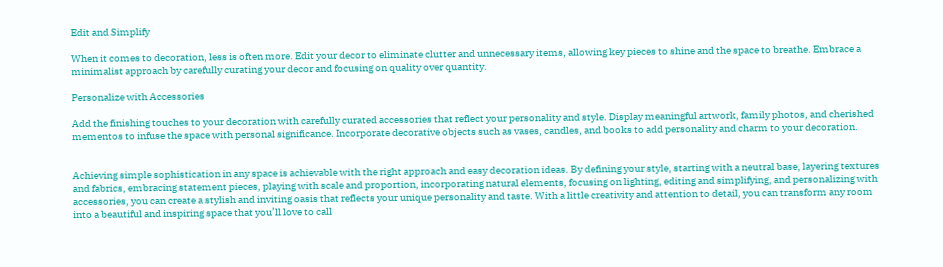Edit and Simplify

When it comes to decoration, less is often more. Edit your decor to eliminate clutter and unnecessary items, allowing key pieces to shine and the space to breathe. Embrace a minimalist approach by carefully curating your decor and focusing on quality over quantity.

Personalize with Accessories

Add the finishing touches to your decoration with carefully curated accessories that reflect your personality and style. Display meaningful artwork, family photos, and cherished mementos to infuse the space with personal significance. Incorporate decorative objects such as vases, candles, and books to add personality and charm to your decoration.


Achieving simple sophistication in any space is achievable with the right approach and easy decoration ideas. By defining your style, starting with a neutral base, layering textures and fabrics, embracing statement pieces, playing with scale and proportion, incorporating natural elements, focusing on lighting, editing and simplifying, and personalizing with accessories, you can create a stylish and inviting oasis that reflects your unique personality and taste. With a little creativity and attention to detail, you can transform any room into a beautiful and inspiring space that you’ll love to call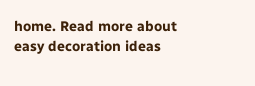home. Read more about easy decoration ideas